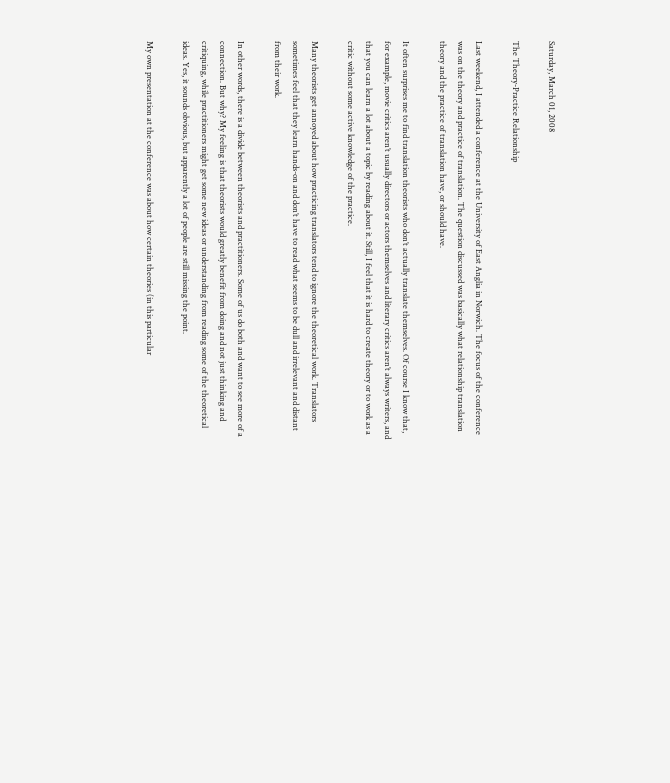Saturday, March 01, 2008

The Theory-Practice Relationship

Last weekend, I attended a conference at the University of East Anglia in Norwich. The focus of the conference was on the theory and practice of translation. The question discussed was basically what relationship translation theory and the practice of translation have, or should have.

It often surprises me to find translation theorists who don’t actually translate themselves. Of course I know that, for example, movie critics aren’t usually directors or actors themselves and literary critics aren’t always writers, and that you can learn a lot about a topic by reading about it. Still, I feel that it is hard to create theory or to work as a critic without some active knowledge of the practice.

Many theorists get annoyed about how practicing translators tend to ignore the theoretical work. Translators sometimes feel that they learn hands-on and don’t have to read what seems to be dull and irrelevant and distant from their work.

In other words, there is a divide between theorists and practitioners. Some of us do both and want to see more of a connection. But why? My feeling is that theorists would greatly benefit from doing and not just thinking and critiquing, while practitioners might get some new ideas or understanding from reading some of the theoretical ideas. Yes, it sounds obvious, but apparently a lot of people are still missing the point.

My own presentation at the conference was about how certain theories (in this particular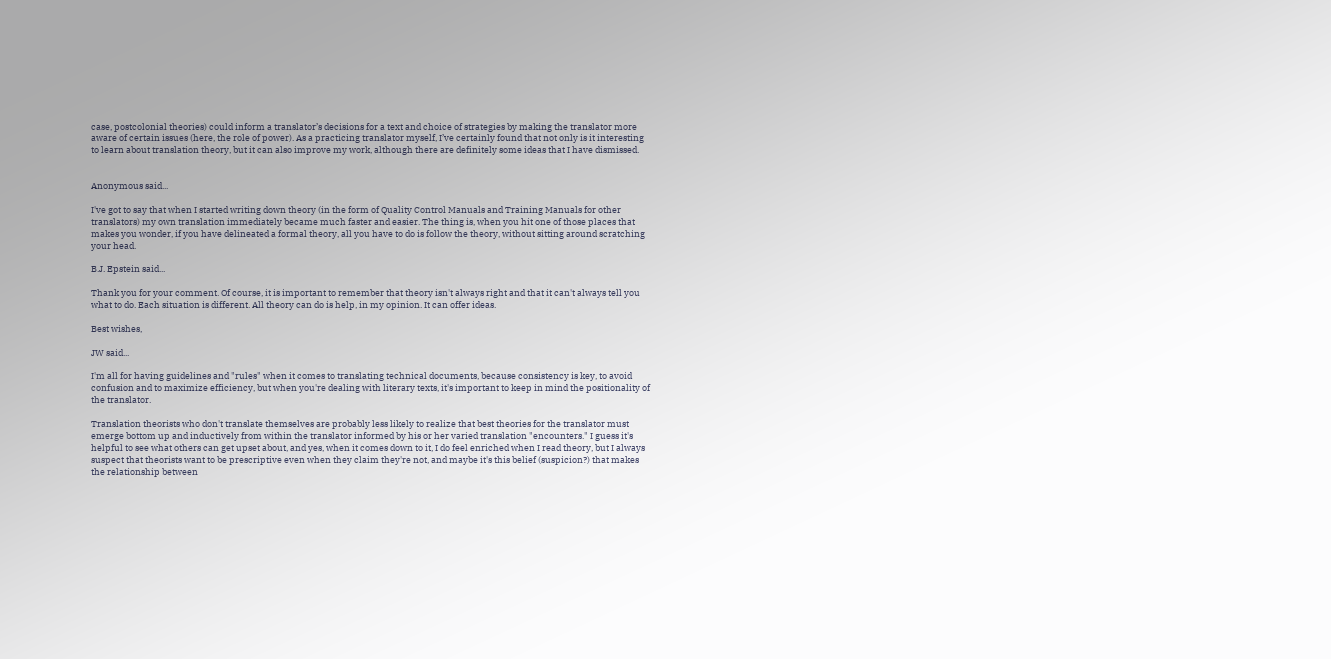case, postcolonial theories) could inform a translator’s decisions for a text and choice of strategies by making the translator more aware of certain issues (here, the role of power). As a practicing translator myself, I’ve certainly found that not only is it interesting to learn about translation theory, but it can also improve my work, although there are definitely some ideas that I have dismissed.


Anonymous said...

I've got to say that when I started writing down theory (in the form of Quality Control Manuals and Training Manuals for other translators) my own translation immediately became much faster and easier. The thing is, when you hit one of those places that makes you wonder, if you have delineated a formal theory, all you have to do is follow the theory, without sitting around scratching your head.

B.J. Epstein said...

Thank you for your comment. Of course, it is important to remember that theory isn't always right and that it can't always tell you what to do. Each situation is different. All theory can do is help, in my opinion. It can offer ideas.

Best wishes,

JW said...

I'm all for having guidelines and "rules" when it comes to translating technical documents, because consistency is key, to avoid confusion and to maximize efficiency, but when you're dealing with literary texts, it's important to keep in mind the positionality of the translator.

Translation theorists who don't translate themselves are probably less likely to realize that best theories for the translator must emerge bottom up and inductively from within the translator informed by his or her varied translation "encounters." I guess it's helpful to see what others can get upset about, and yes, when it comes down to it, I do feel enriched when I read theory, but I always suspect that theorists want to be prescriptive even when they claim they're not, and maybe it's this belief (suspicion?) that makes the relationship between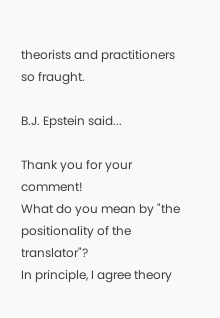theorists and practitioners so fraught.

B.J. Epstein said...

Thank you for your comment!
What do you mean by "the positionality of the translator"?
In principle, I agree theory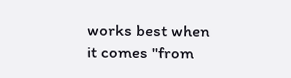works best when it comes "from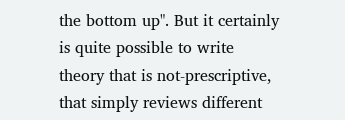the bottom up". But it certainly is quite possible to write theory that is not-prescriptive, that simply reviews different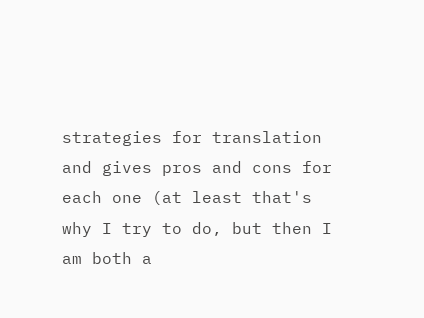strategies for translation and gives pros and cons for each one (at least that's why I try to do, but then I am both a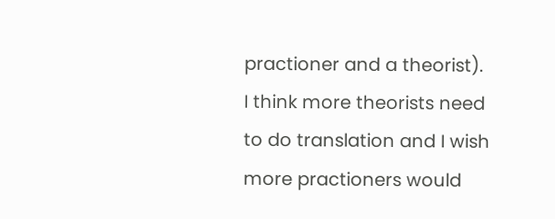practioner and a theorist).
I think more theorists need to do translation and I wish more practioners would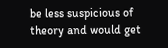be less suspicious of theory and would get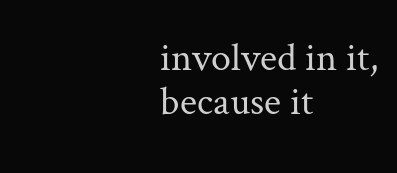involved in it, because it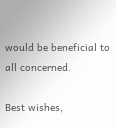would be beneficial to all concerned.

Best wishes,